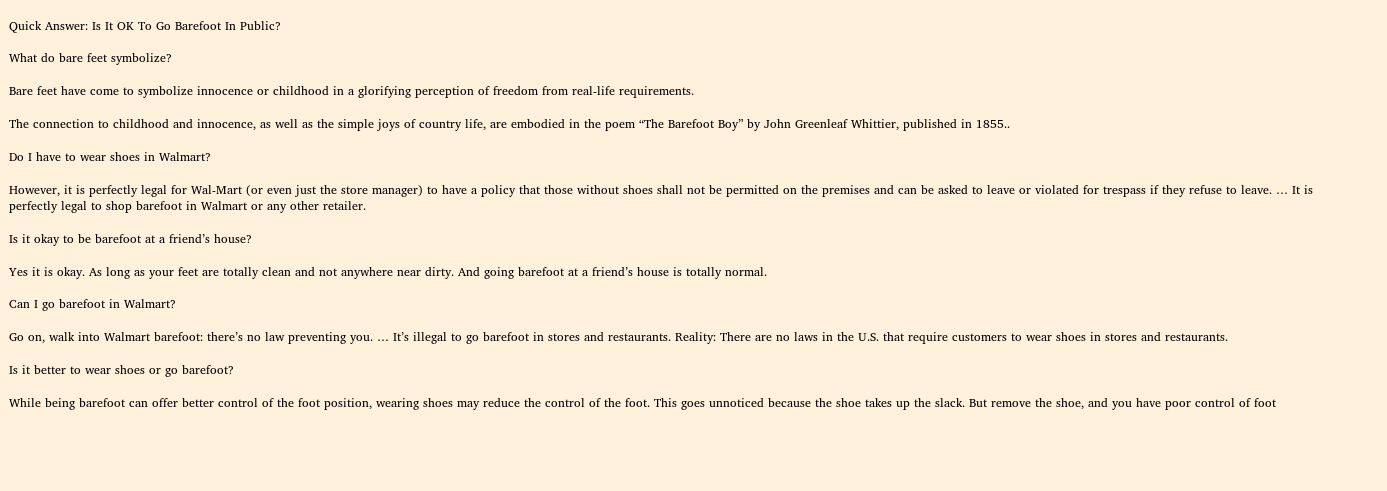Quick Answer: Is It OK To Go Barefoot In Public?

What do bare feet symbolize?

Bare feet have come to symbolize innocence or childhood in a glorifying perception of freedom from real-life requirements.

The connection to childhood and innocence, as well as the simple joys of country life, are embodied in the poem “The Barefoot Boy” by John Greenleaf Whittier, published in 1855..

Do I have to wear shoes in Walmart?

However, it is perfectly legal for Wal-Mart (or even just the store manager) to have a policy that those without shoes shall not be permitted on the premises and can be asked to leave or violated for trespass if they refuse to leave. … It is perfectly legal to shop barefoot in Walmart or any other retailer.

Is it okay to be barefoot at a friend’s house?

Yes it is okay. As long as your feet are totally clean and not anywhere near dirty. And going barefoot at a friend’s house is totally normal.

Can I go barefoot in Walmart?

Go on, walk into Walmart barefoot: there’s no law preventing you. … It’s illegal to go barefoot in stores and restaurants. Reality: There are no laws in the U.S. that require customers to wear shoes in stores and restaurants.

Is it better to wear shoes or go barefoot?

While being barefoot can offer better control of the foot position, wearing shoes may reduce the control of the foot. This goes unnoticed because the shoe takes up the slack. But remove the shoe, and you have poor control of foot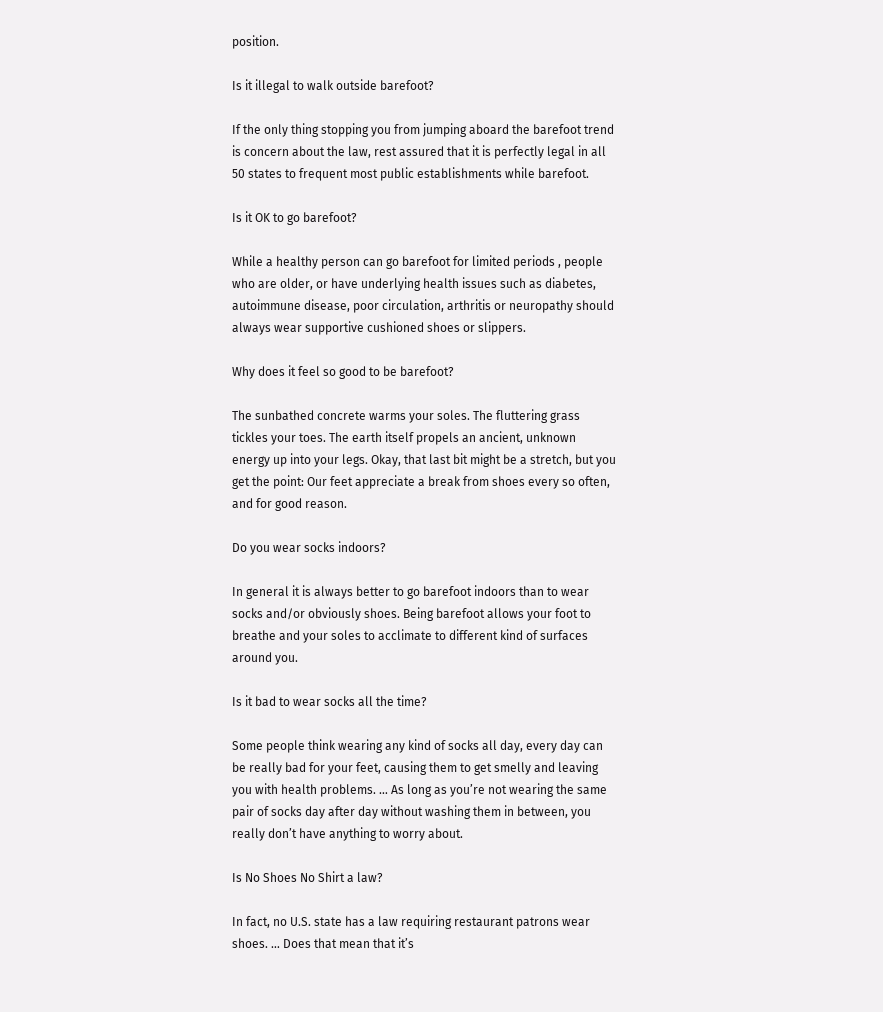position.

Is it illegal to walk outside barefoot?

If the only thing stopping you from jumping aboard the barefoot trend is concern about the law, rest assured that it is perfectly legal in all 50 states to frequent most public establishments while barefoot.

Is it OK to go barefoot?

While a healthy person can go barefoot for limited periods , people who are older, or have underlying health issues such as diabetes, autoimmune disease, poor circulation, arthritis or neuropathy should always wear supportive cushioned shoes or slippers.

Why does it feel so good to be barefoot?

The sunbathed concrete warms your soles. The fluttering grass tickles your toes. The earth itself propels an ancient, unknown energy up into your legs. Okay, that last bit might be a stretch, but you get the point: Our feet appreciate a break from shoes every so often, and for good reason.

Do you wear socks indoors?

In general it is always better to go barefoot indoors than to wear socks and/or obviously shoes. Being barefoot allows your foot to breathe and your soles to acclimate to different kind of surfaces around you.

Is it bad to wear socks all the time?

Some people think wearing any kind of socks all day, every day can be really bad for your feet, causing them to get smelly and leaving you with health problems. … As long as you’re not wearing the same pair of socks day after day without washing them in between, you really don’t have anything to worry about.

Is No Shoes No Shirt a law?

In fact, no U.S. state has a law requiring restaurant patrons wear shoes. … Does that mean that it’s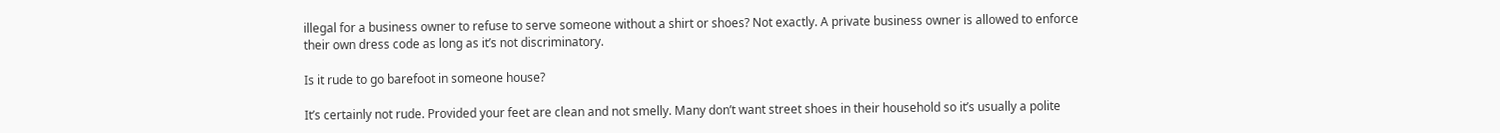illegal for a business owner to refuse to serve someone without a shirt or shoes? Not exactly. A private business owner is allowed to enforce their own dress code as long as it’s not discriminatory.

Is it rude to go barefoot in someone house?

It’s certainly not rude. Provided your feet are clean and not smelly. Many don’t want street shoes in their household so it’s usually a polite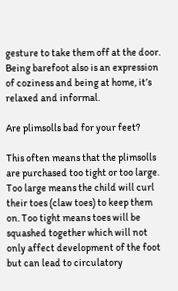gesture to take them off at the door. Being barefoot also is an expression of coziness and being at home, it’s relaxed and informal.

Are plimsolls bad for your feet?

This often means that the plimsolls are purchased too tight or too large. Too large means the child will curl their toes (claw toes) to keep them on. Too tight means toes will be squashed together which will not only affect development of the foot but can lead to circulatory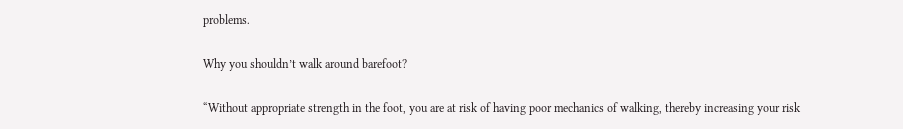problems.

Why you shouldn’t walk around barefoot?

“Without appropriate strength in the foot, you are at risk of having poor mechanics of walking, thereby increasing your risk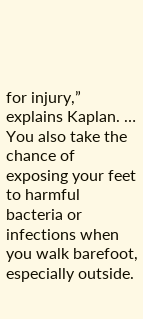for injury,” explains Kaplan. … You also take the chance of exposing your feet to harmful bacteria or infections when you walk barefoot, especially outside.